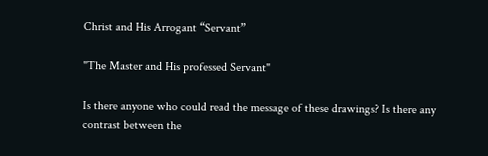Christ and His Arrogant “Servant”

"The Master and His professed Servant"

Is there anyone who could read the message of these drawings? Is there any contrast between the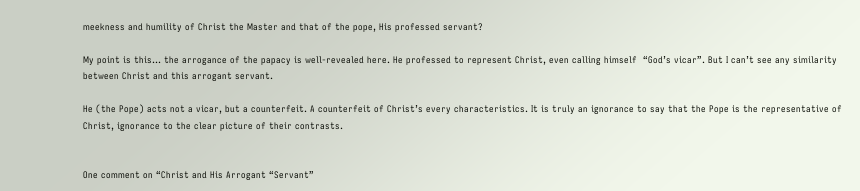meekness and humility of Christ the Master and that of the pope, His professed servant?

My point is this… the arrogance of the papacy is well-revealed here. He professed to represent Christ, even calling himself  “God’s vicar”. But I can’t see any similarity between Christ and this arrogant servant.

He (the Pope) acts not a vicar, but a counterfeit. A counterfeit of Christ’s every characteristics. It is truly an ignorance to say that the Pope is the representative of Christ, ignorance to the clear picture of their contrasts.


One comment on “Christ and His Arrogant “Servant”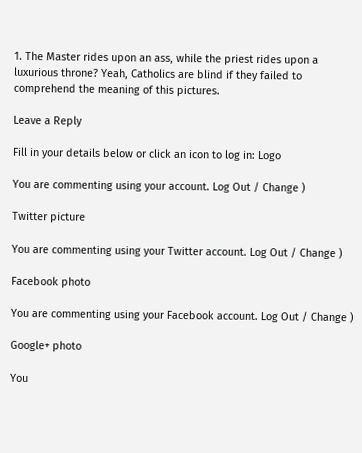1. The Master rides upon an ass, while the priest rides upon a luxurious throne? Yeah, Catholics are blind if they failed to comprehend the meaning of this pictures.

Leave a Reply

Fill in your details below or click an icon to log in: Logo

You are commenting using your account. Log Out / Change )

Twitter picture

You are commenting using your Twitter account. Log Out / Change )

Facebook photo

You are commenting using your Facebook account. Log Out / Change )

Google+ photo

You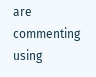are commenting using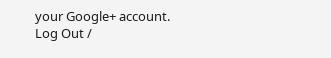your Google+ account. Log Out /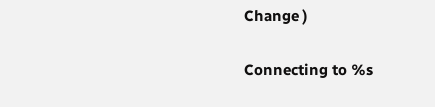Change )

Connecting to %s